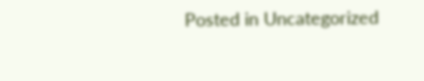Posted in Uncategorized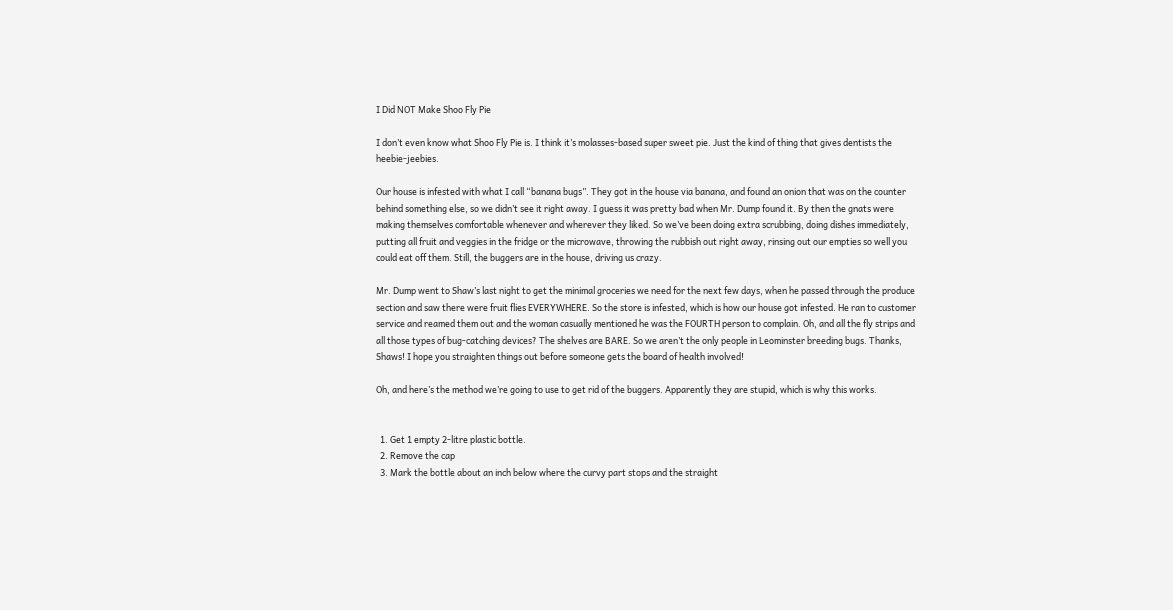I Did NOT Make Shoo Fly Pie

I don’t even know what Shoo Fly Pie is. I think it’s molasses-based super sweet pie. Just the kind of thing that gives dentists the heebie-jeebies.

Our house is infested with what I call “banana bugs”. They got in the house via banana, and found an onion that was on the counter behind something else, so we didn’t see it right away. I guess it was pretty bad when Mr. Dump found it. By then the gnats were making themselves comfortable whenever and wherever they liked. So we’ve been doing extra scrubbing, doing dishes immediately, putting all fruit and veggies in the fridge or the microwave, throwing the rubbish out right away, rinsing out our empties so well you could eat off them. Still, the buggers are in the house, driving us crazy.

Mr. Dump went to Shaw’s last night to get the minimal groceries we need for the next few days, when he passed through the produce section and saw there were fruit flies EVERYWHERE. So the store is infested, which is how our house got infested. He ran to customer service and reamed them out and the woman casually mentioned he was the FOURTH person to complain. Oh, and all the fly strips and all those types of bug-catching devices? The shelves are BARE. So we aren’t the only people in Leominster breeding bugs. Thanks, Shaws! I hope you straighten things out before someone gets the board of health involved!

Oh, and here’s the method we’re going to use to get rid of the buggers. Apparently they are stupid, which is why this works.


  1. Get 1 empty 2-litre plastic bottle.
  2. Remove the cap
  3. Mark the bottle about an inch below where the curvy part stops and the straight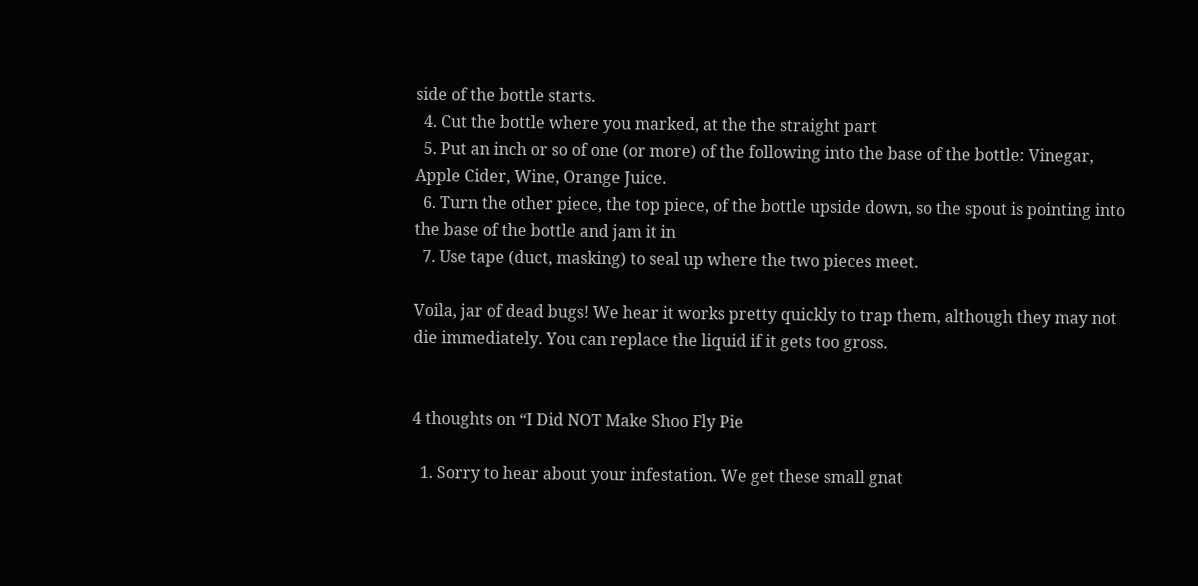side of the bottle starts.
  4. Cut the bottle where you marked, at the the straight part
  5. Put an inch or so of one (or more) of the following into the base of the bottle: Vinegar, Apple Cider, Wine, Orange Juice.
  6. Turn the other piece, the top piece, of the bottle upside down, so the spout is pointing into the base of the bottle and jam it in
  7. Use tape (duct, masking) to seal up where the two pieces meet.

Voila, jar of dead bugs! We hear it works pretty quickly to trap them, although they may not die immediately. You can replace the liquid if it gets too gross.


4 thoughts on “I Did NOT Make Shoo Fly Pie

  1. Sorry to hear about your infestation. We get these small gnat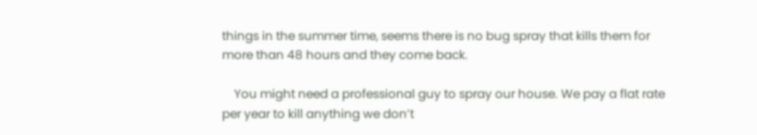things in the summer time, seems there is no bug spray that kills them for more than 48 hours and they come back.

    You might need a professional guy to spray our house. We pay a flat rate per year to kill anything we don’t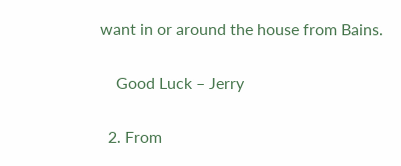want in or around the house from Bains.

    Good Luck – Jerry

  2. From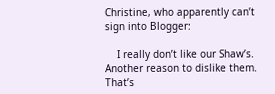Christine, who apparently can’t sign into Blogger:

    I really don’t like our Shaw’s. Another reason to dislike them. That’s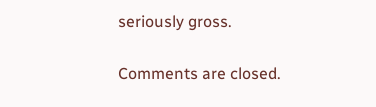seriously gross.

Comments are closed.